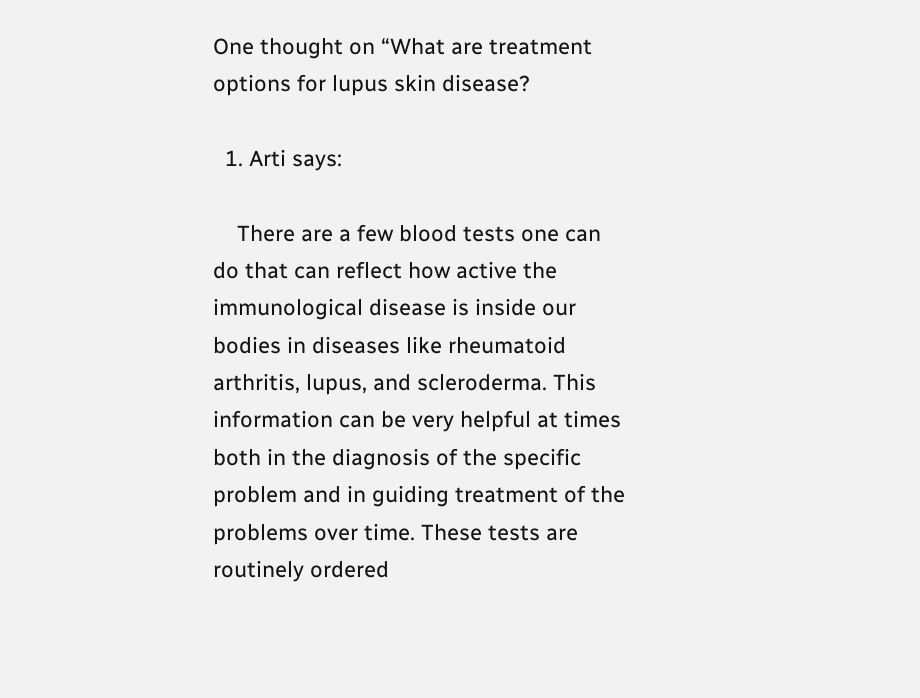One thought on “What are treatment options for lupus skin disease?

  1. Arti says:

    There are a few blood tests one can do that can reflect how active the immunological disease is inside our bodies in diseases like rheumatoid arthritis, lupus, and scleroderma. This information can be very helpful at times both in the diagnosis of the specific problem and in guiding treatment of the problems over time. These tests are routinely ordered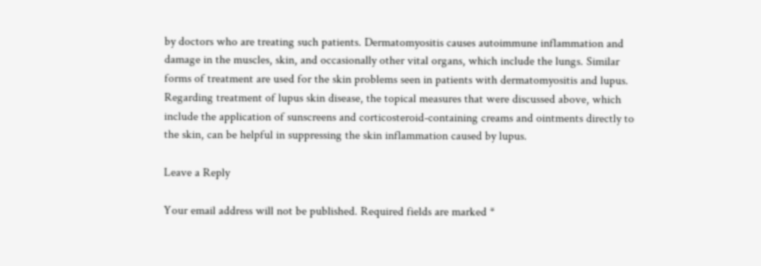by doctors who are treating such patients. Dermatomyositis causes autoimmune inflammation and damage in the muscles, skin, and occasionally other vital organs, which include the lungs. Similar forms of treatment are used for the skin problems seen in patients with dermatomyositis and lupus. Regarding treatment of lupus skin disease, the topical measures that were discussed above, which include the application of sunscreens and corticosteroid-containing creams and ointments directly to the skin, can be helpful in suppressing the skin inflammation caused by lupus.

Leave a Reply

Your email address will not be published. Required fields are marked *